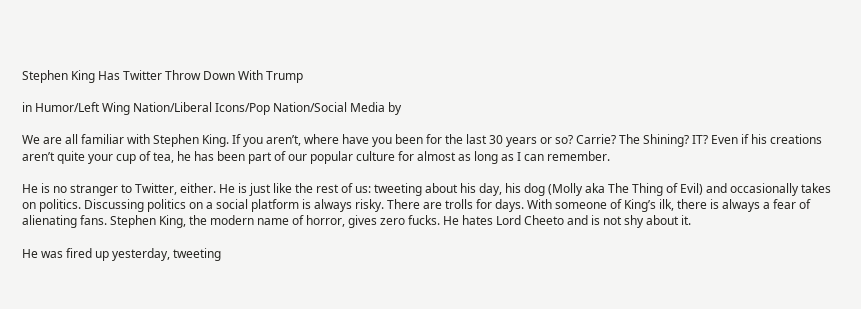Stephen King Has Twitter Throw Down With Trump

in Humor/Left Wing Nation/Liberal Icons/Pop Nation/Social Media by

We are all familiar with Stephen King. If you aren’t, where have you been for the last 30 years or so? Carrie? The Shining? IT? Even if his creations aren’t quite your cup of tea, he has been part of our popular culture for almost as long as I can remember.

He is no stranger to Twitter, either. He is just like the rest of us: tweeting about his day, his dog (Molly aka The Thing of Evil) and occasionally takes on politics. Discussing politics on a social platform is always risky. There are trolls for days. With someone of King’s ilk, there is always a fear of alienating fans. Stephen King, the modern name of horror, gives zero fucks. He hates Lord Cheeto and is not shy about it.

He was fired up yesterday, tweeting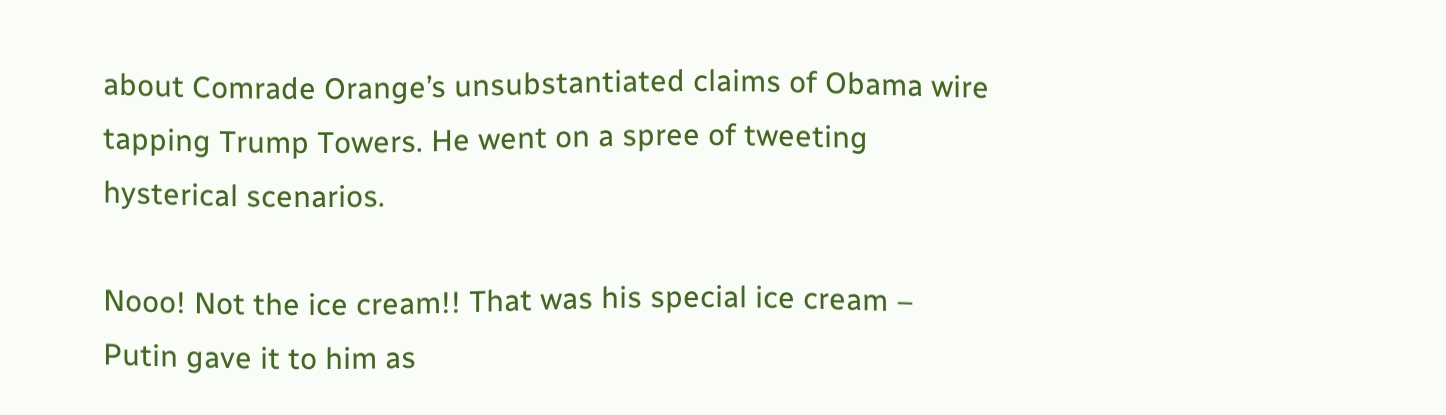about Comrade Orange’s unsubstantiated claims of Obama wire tapping Trump Towers. He went on a spree of tweeting hysterical scenarios.

Nooo! Not the ice cream!! That was his special ice cream – Putin gave it to him as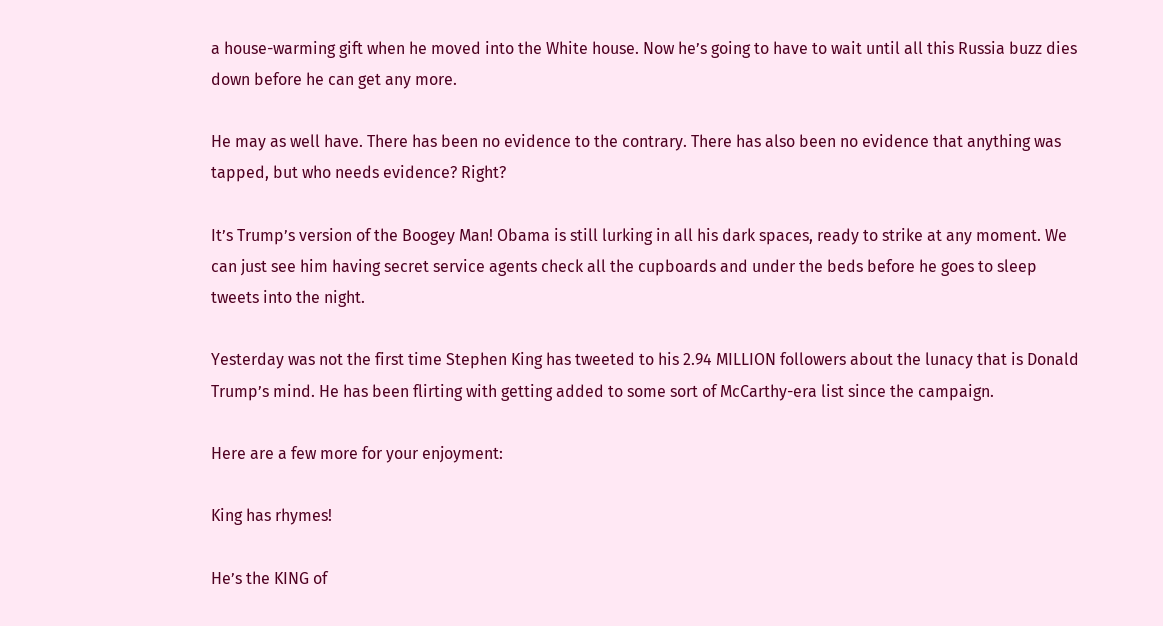a house-warming gift when he moved into the White house. Now he’s going to have to wait until all this Russia buzz dies down before he can get any more.

He may as well have. There has been no evidence to the contrary. There has also been no evidence that anything was tapped, but who needs evidence? Right?

It’s Trump’s version of the Boogey Man! Obama is still lurking in all his dark spaces, ready to strike at any moment. We can just see him having secret service agents check all the cupboards and under the beds before he goes to sleep tweets into the night.

Yesterday was not the first time Stephen King has tweeted to his 2.94 MILLION followers about the lunacy that is Donald Trump’s mind. He has been flirting with getting added to some sort of McCarthy-era list since the campaign.

Here are a few more for your enjoyment:

King has rhymes!

He’s the KING of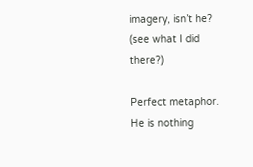imagery, isn’t he? (see what I did there?)

Perfect metaphor. He is nothing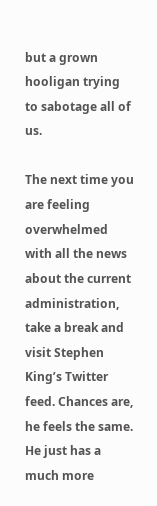but a grown hooligan trying to sabotage all of us.

The next time you are feeling overwhelmed with all the news about the current administration, take a break and visit Stephen King’s Twitter feed. Chances are, he feels the same. He just has a much more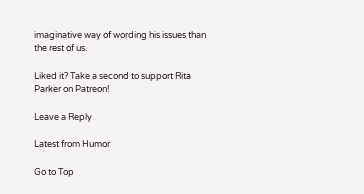imaginative way of wording his issues than the rest of us.

Liked it? Take a second to support Rita Parker on Patreon!

Leave a Reply

Latest from Humor

Go to Top